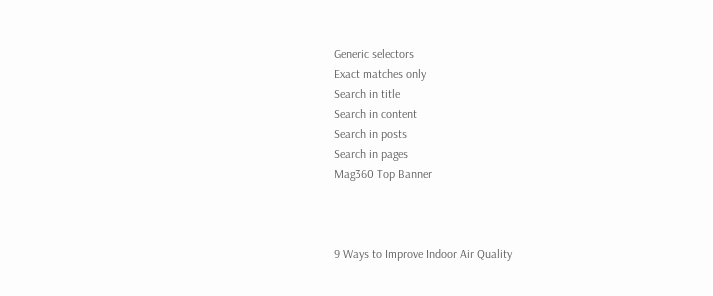Generic selectors
Exact matches only
Search in title
Search in content
Search in posts
Search in pages
Mag360 Top Banner



9 Ways to Improve Indoor Air Quality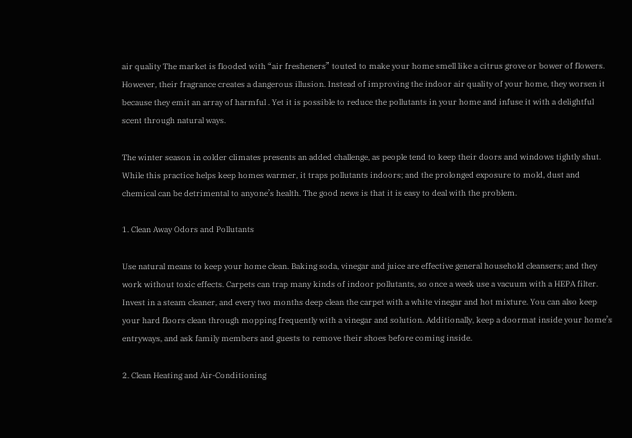air quality The market is flooded with “air fresheners” touted to make your home smell like a citrus grove or bower of flowers. However, their fragrance creates a dangerous illusion. Instead of improving the indoor air quality of your home, they worsen it because they emit an array of harmful . Yet it is possible to reduce the pollutants in your home and infuse it with a delightful scent through natural ways.

The winter season in colder climates presents an added challenge, as people tend to keep their doors and windows tightly shut. While this practice helps keep homes warmer, it traps pollutants indoors; and the prolonged exposure to mold, dust and chemical can be detrimental to anyone’s health. The good news is that it is easy to deal with the problem.

1. Clean Away Odors and Pollutants

Use natural means to keep your home clean. Baking soda, vinegar and juice are effective general household cleansers; and they work without toxic effects. Carpets can trap many kinds of indoor pollutants, so once a week use a vacuum with a HEPA filter. Invest in a steam cleaner, and every two months deep clean the carpet with a white vinegar and hot mixture. You can also keep your hard floors clean through mopping frequently with a vinegar and solution. Additionally, keep a doormat inside your home’s entryways, and ask family members and guests to remove their shoes before coming inside.

2. Clean Heating and Air-Conditioning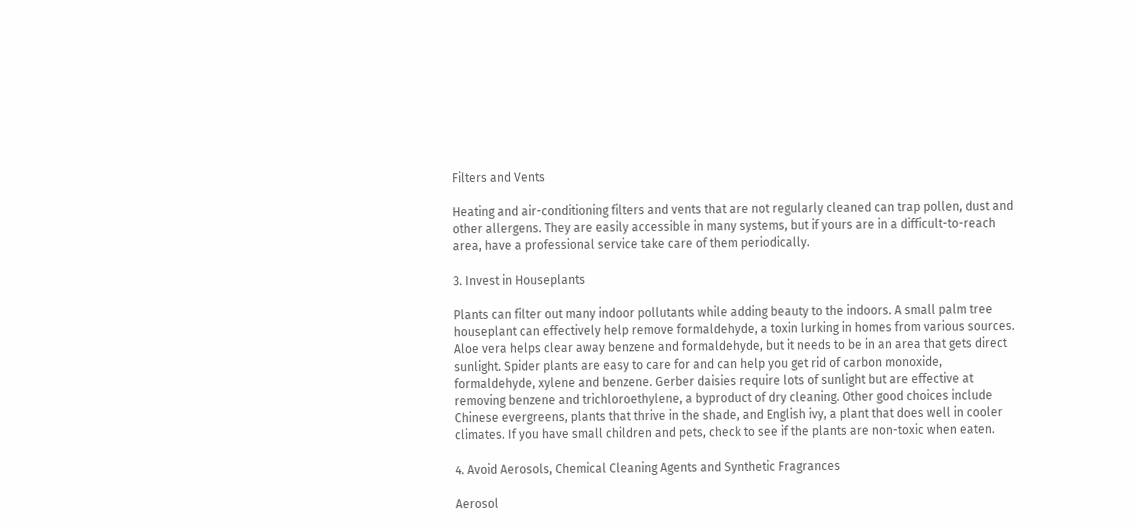Filters and Vents

Heating and air-conditioning filters and vents that are not regularly cleaned can trap pollen, dust and other allergens. They are easily accessible in many systems, but if yours are in a difficult-to-reach area, have a professional service take care of them periodically.

3. Invest in Houseplants

Plants can filter out many indoor pollutants while adding beauty to the indoors. A small palm tree houseplant can effectively help remove formaldehyde, a toxin lurking in homes from various sources. Aloe vera helps clear away benzene and formaldehyde, but it needs to be in an area that gets direct sunlight. Spider plants are easy to care for and can help you get rid of carbon monoxide, formaldehyde, xylene and benzene. Gerber daisies require lots of sunlight but are effective at removing benzene and trichloroethylene, a byproduct of dry cleaning. Other good choices include Chinese evergreens, plants that thrive in the shade, and English ivy, a plant that does well in cooler climates. If you have small children and pets, check to see if the plants are non-toxic when eaten.

4. Avoid Aerosols, Chemical Cleaning Agents and Synthetic Fragrances

Aerosol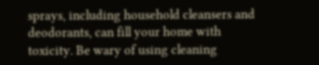sprays, including household cleansers and deodorants, can fill your home with toxicity. Be wary of using cleaning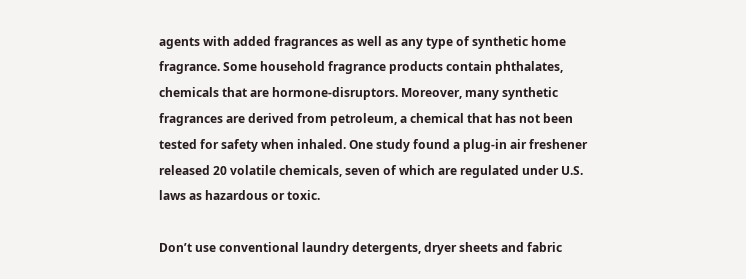agents with added fragrances as well as any type of synthetic home fragrance. Some household fragrance products contain phthalates, chemicals that are hormone-disruptors. Moreover, many synthetic fragrances are derived from petroleum, a chemical that has not been tested for safety when inhaled. One study found a plug-in air freshener released 20 volatile chemicals, seven of which are regulated under U.S. laws as hazardous or toxic.

Don’t use conventional laundry detergents, dryer sheets and fabric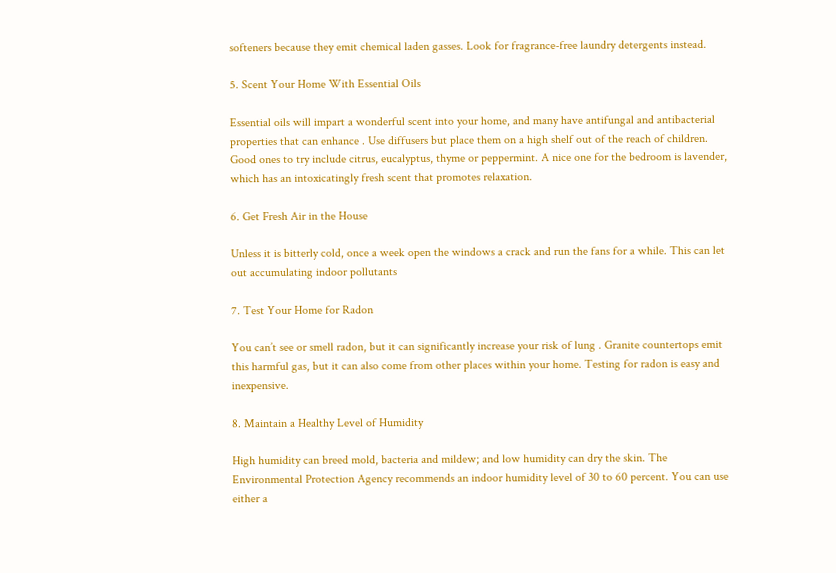softeners because they emit chemical laden gasses. Look for fragrance-free laundry detergents instead.

5. Scent Your Home With Essential Oils

Essential oils will impart a wonderful scent into your home, and many have antifungal and antibacterial properties that can enhance . Use diffusers but place them on a high shelf out of the reach of children. Good ones to try include citrus, eucalyptus, thyme or peppermint. A nice one for the bedroom is lavender, which has an intoxicatingly fresh scent that promotes relaxation.

6. Get Fresh Air in the House

Unless it is bitterly cold, once a week open the windows a crack and run the fans for a while. This can let out accumulating indoor pollutants

7. Test Your Home for Radon

You can’t see or smell radon, but it can significantly increase your risk of lung . Granite countertops emit this harmful gas, but it can also come from other places within your home. Testing for radon is easy and inexpensive.

8. Maintain a Healthy Level of Humidity

High humidity can breed mold, bacteria and mildew; and low humidity can dry the skin. The Environmental Protection Agency recommends an indoor humidity level of 30 to 60 percent. You can use either a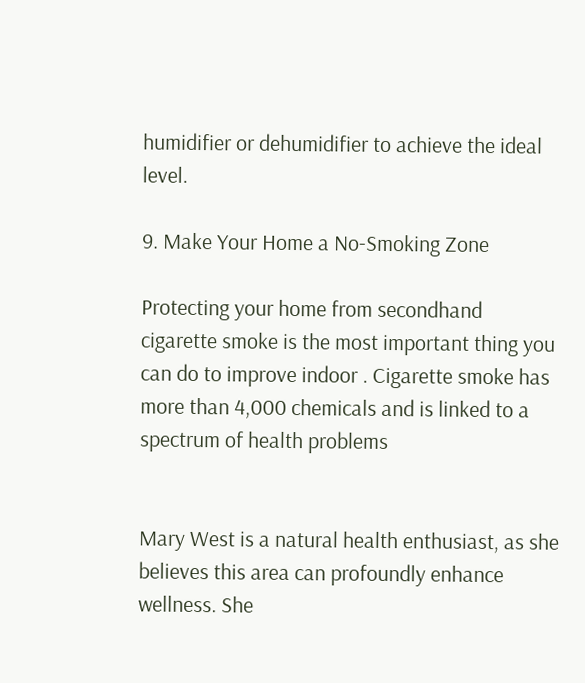humidifier or dehumidifier to achieve the ideal level.

9. Make Your Home a No-Smoking Zone

Protecting your home from secondhand cigarette smoke is the most important thing you can do to improve indoor . Cigarette smoke has more than 4,000 chemicals and is linked to a spectrum of health problems


Mary West is a natural health enthusiast, as she believes this area can profoundly enhance wellness. She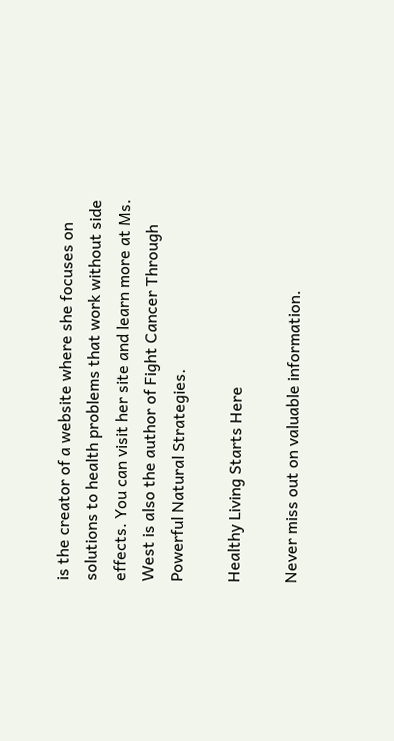is the creator of a website where she focuses on solutions to health problems that work without side effects. You can visit her site and learn more at Ms. West is also the author of Fight Cancer Through Powerful Natural Strategies.

Healthy Living Starts Here

Never miss out on valuable information.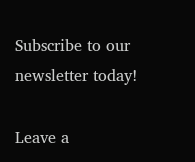Subscribe to our newsletter today!

Leave a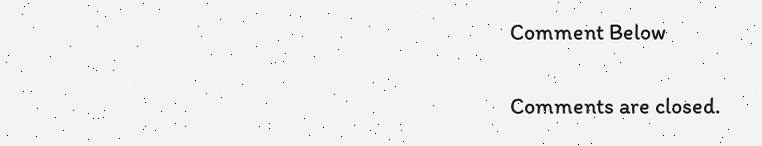Comment Below

Comments are closed.